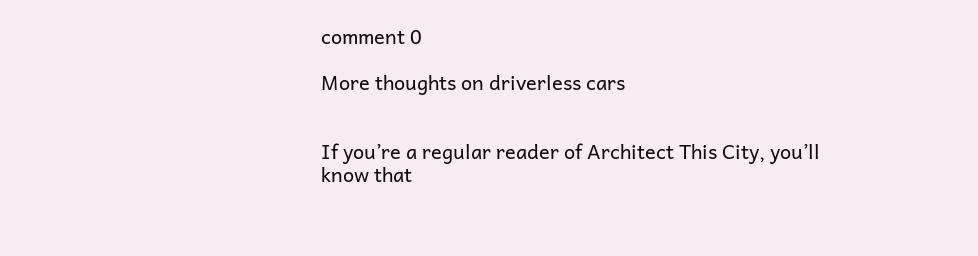comment 0

More thoughts on driverless cars


If you’re a regular reader of Architect This City, you’ll know that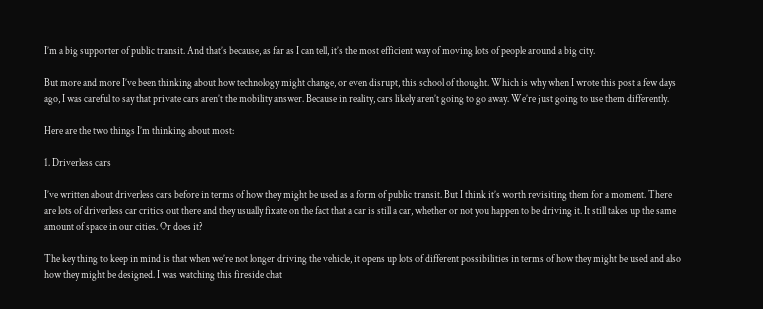I’m a big supporter of public transit. And that’s because, as far as I can tell, it’s the most efficient way of moving lots of people around a big city.

But more and more I’ve been thinking about how technology might change, or even disrupt, this school of thought. Which is why when I wrote this post a few days ago, I was careful to say that private cars aren’t the mobility answer. Because in reality, cars likely aren’t going to go away. We’re just going to use them differently.

Here are the two things I’m thinking about most:

1. Driverless cars

I’ve written about driverless cars before in terms of how they might be used as a form of public transit. But I think it’s worth revisiting them for a moment. There are lots of driverless car critics out there and they usually fixate on the fact that a car is still a car, whether or not you happen to be driving it. It still takes up the same amount of space in our cities. Or does it?

The key thing to keep in mind is that when we’re not longer driving the vehicle, it opens up lots of different possibilities in terms of how they might be used and also how they might be designed. I was watching this fireside chat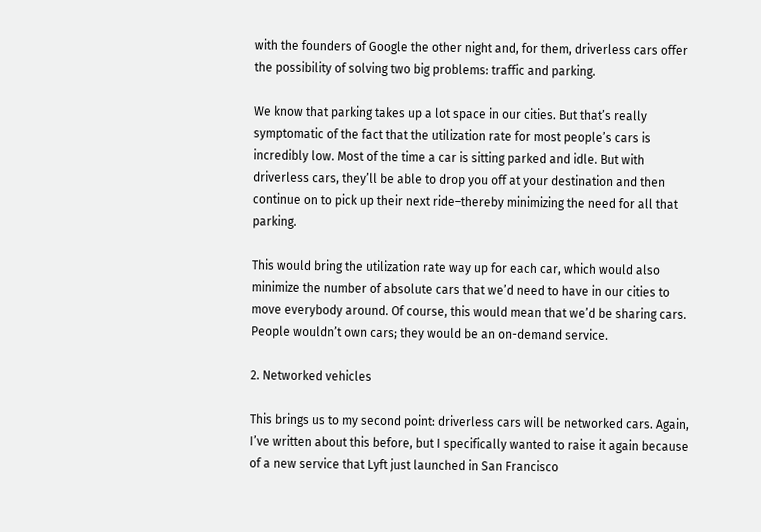with the founders of Google the other night and, for them, driverless cars offer the possibility of solving two big problems: traffic and parking.

We know that parking takes up a lot space in our cities. But that’s really symptomatic of the fact that the utilization rate for most people’s cars is incredibly low. Most of the time a car is sitting parked and idle. But with driverless cars, they’ll be able to drop you off at your destination and then continue on to pick up their next ride–thereby minimizing the need for all that parking.

This would bring the utilization rate way up for each car, which would also minimize the number of absolute cars that we’d need to have in our cities to move everybody around. Of course, this would mean that we’d be sharing cars. People wouldn’t own cars; they would be an on-demand service.

2. Networked vehicles

This brings us to my second point: driverless cars will be networked cars. Again, I’ve written about this before, but I specifically wanted to raise it again because of a new service that Lyft just launched in San Francisco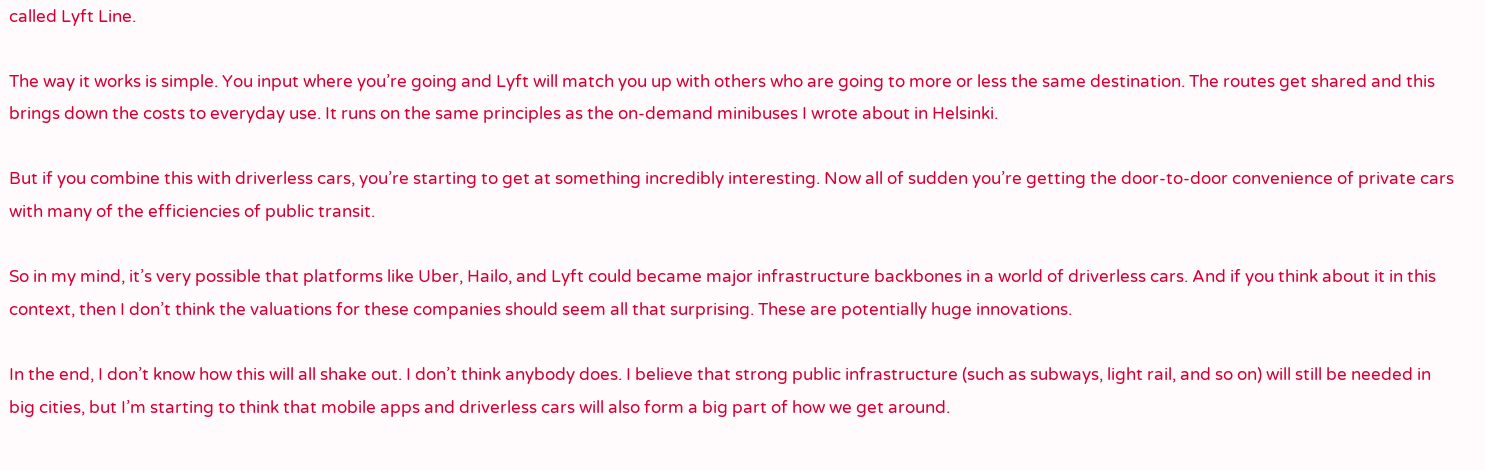called Lyft Line.

The way it works is simple. You input where you’re going and Lyft will match you up with others who are going to more or less the same destination. The routes get shared and this brings down the costs to everyday use. It runs on the same principles as the on-demand minibuses I wrote about in Helsinki.

But if you combine this with driverless cars, you’re starting to get at something incredibly interesting. Now all of sudden you’re getting the door-to-door convenience of private cars with many of the efficiencies of public transit.

So in my mind, it’s very possible that platforms like Uber, Hailo, and Lyft could became major infrastructure backbones in a world of driverless cars. And if you think about it in this context, then I don’t think the valuations for these companies should seem all that surprising. These are potentially huge innovations.

In the end, I don’t know how this will all shake out. I don’t think anybody does. I believe that strong public infrastructure (such as subways, light rail, and so on) will still be needed in big cities, but I’m starting to think that mobile apps and driverless cars will also form a big part of how we get around.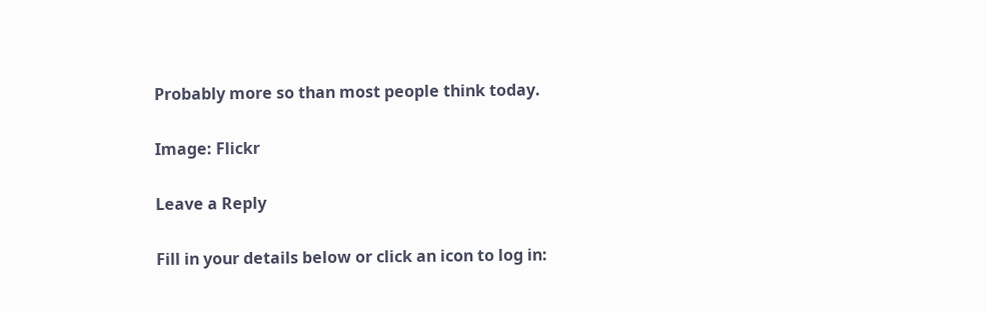Probably more so than most people think today.

Image: Flickr

Leave a Reply

Fill in your details below or click an icon to log in: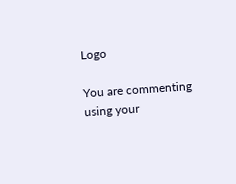Logo

You are commenting using your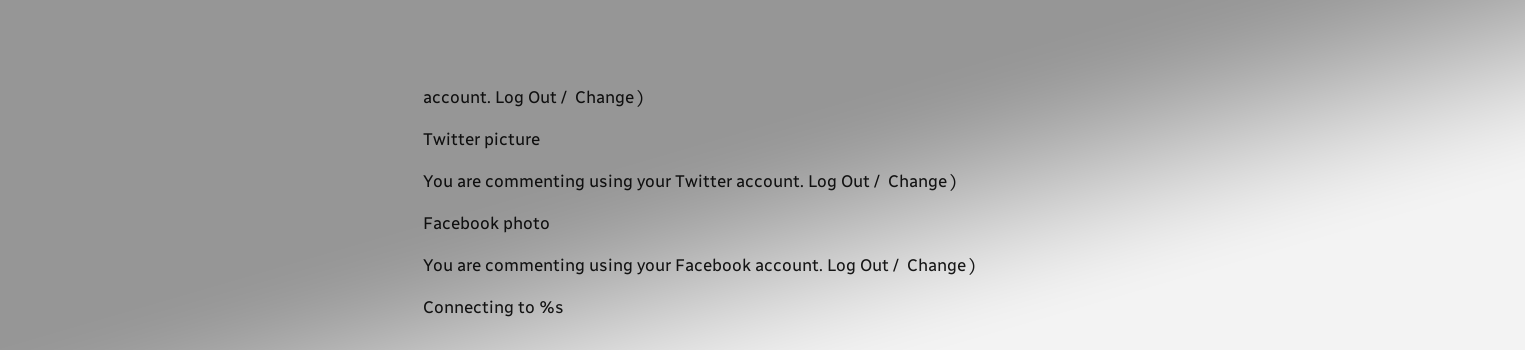account. Log Out /  Change )

Twitter picture

You are commenting using your Twitter account. Log Out /  Change )

Facebook photo

You are commenting using your Facebook account. Log Out /  Change )

Connecting to %s